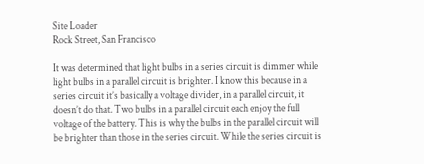Site Loader
Rock Street, San Francisco

It was determined that light bulbs in a series circuit is dimmer while light bulbs in a parallel circuit is brighter. I know this because in a series circuit it’s basically a voltage divider, in a parallel circuit, it doesn’t do that. Two bulbs in a parallel circuit each enjoy the full voltage of the battery. This is why the bulbs in the parallel circuit will be brighter than those in the series circuit. While the series circuit is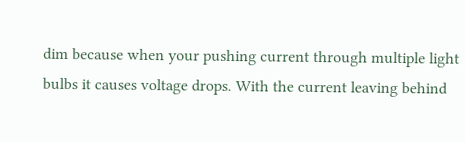dim because when your pushing current through multiple light bulbs it causes voltage drops. With the current leaving behind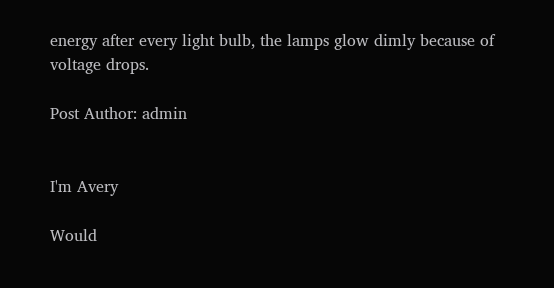energy after every light bulb, the lamps glow dimly because of voltage drops.

Post Author: admin


I'm Avery

Would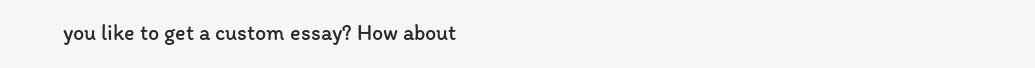you like to get a custom essay? How about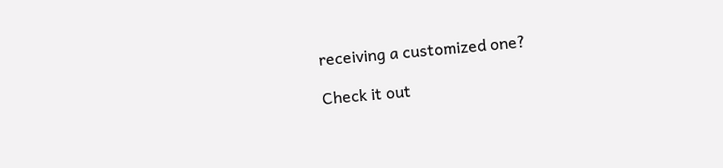receiving a customized one?

Check it out